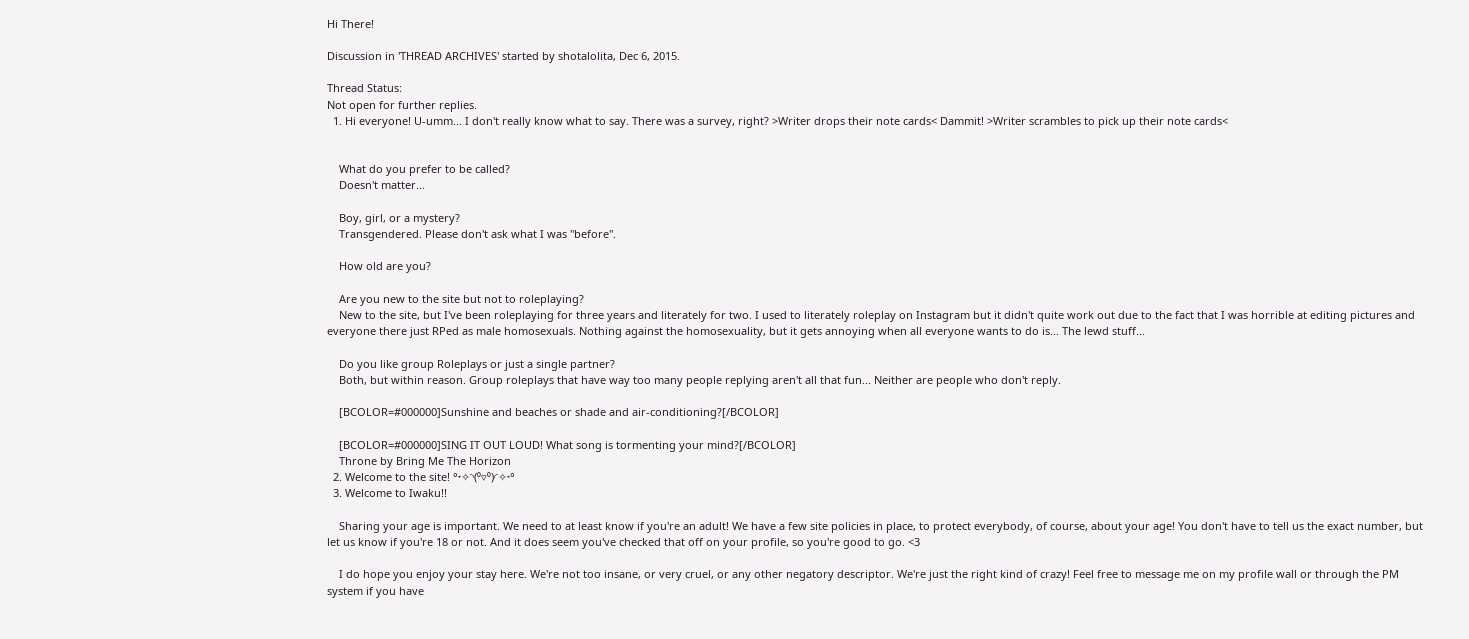Hi There!

Discussion in 'THREAD ARCHIVES' started by shotalolita, Dec 6, 2015.

Thread Status:
Not open for further replies.
  1. Hi everyone! U-umm... I don't really know what to say. There was a survey, right? >Writer drops their note cards< Dammit! >Writer scrambles to pick up their note cards<


    What do you prefer to be called?
    Doesn't matter...

    Boy, girl, or a mystery?
    Transgendered. Please don't ask what I was "before".

    How old are you?

    Are you new to the site but not to roleplaying?
    New to the site, but I've been roleplaying for three years and literately for two. I used to literately roleplay on Instagram but it didn't quite work out due to the fact that I was horrible at editing pictures and everyone there just RPed as male homosexuals. Nothing against the homosexuality, but it gets annoying when all everyone wants to do is... The lewd stuff...

    Do you like group Roleplays or just a single partner?
    Both, but within reason. Group roleplays that have way too many people replying aren't all that fun... Neither are people who don't reply.

    [BCOLOR=#000000]Sunshine and beaches or shade and air-conditioning?[/BCOLOR]

    [BCOLOR=#000000]SING IT OUT LOUD! What song is tormenting your mind?[/BCOLOR]
    Throne by Bring Me The Horizon
  2. Welcome to the site! °˖✧◝(⁰▿⁰)◜✧˖°
  3. Welcome to Iwaku!!

    Sharing your age is important. We need to at least know if you're an adult! We have a few site policies in place, to protect everybody, of course, about your age! You don't have to tell us the exact number, but let us know if you're 18 or not. And it does seem you've checked that off on your profile, so you're good to go. <3

    I do hope you enjoy your stay here. We're not too insane, or very cruel, or any other negatory descriptor. We're just the right kind of crazy! Feel free to message me on my profile wall or through the PM system if you have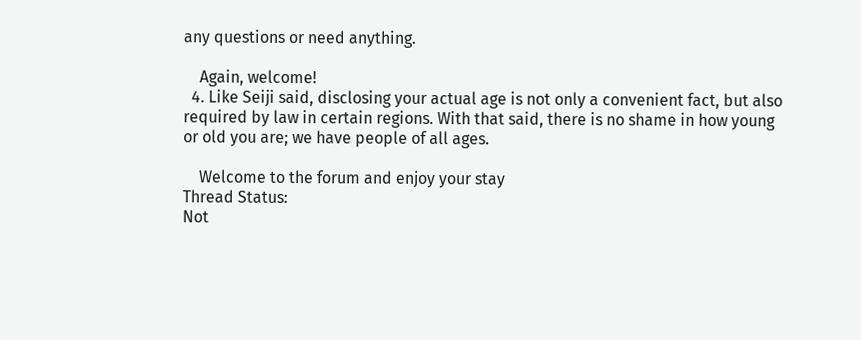any questions or need anything.

    Again, welcome!
  4. Like Seiji said, disclosing your actual age is not only a convenient fact, but also required by law in certain regions. With that said, there is no shame in how young or old you are; we have people of all ages.

    Welcome to the forum and enjoy your stay
Thread Status:
Not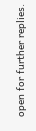open for further replies.